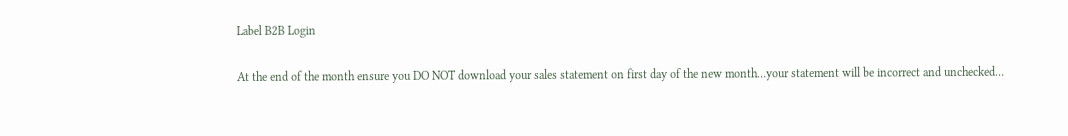Label B2B Login

At the end of the month ensure you DO NOT download your sales statement on first day of the new month…your statement will be incorrect and unchecked…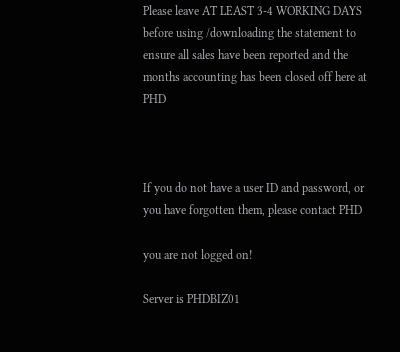Please leave AT LEAST 3-4 WORKING DAYS before using /downloading the statement to ensure all sales have been reported and the months accounting has been closed off here at PHD



If you do not have a user ID and password, or you have forgotten them, please contact PHD

you are not logged on!

Server is PHDBIZ01